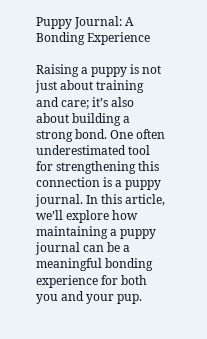Puppy Journal: A Bonding Experience

Raising a puppy is not just about training and care; it’s also about building a strong bond. One often underestimated tool for strengthening this connection is a puppy journal. In this article, we’ll explore how maintaining a puppy journal can be a meaningful bonding experience for both you and your pup.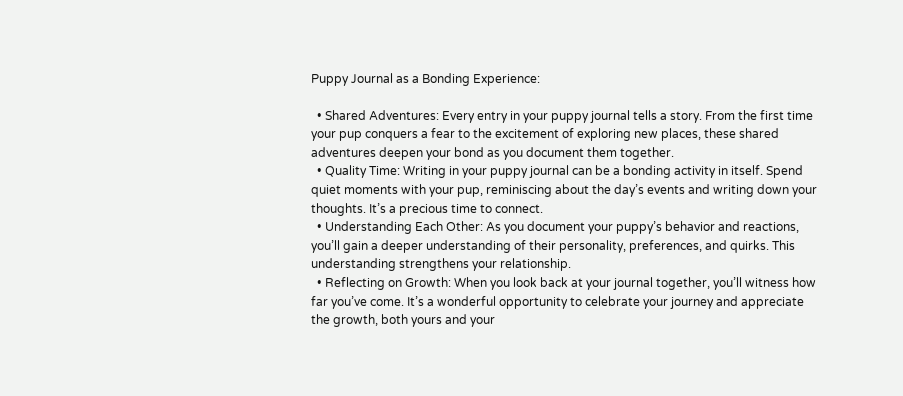Puppy Journal as a Bonding Experience:

  • Shared Adventures: Every entry in your puppy journal tells a story. From the first time your pup conquers a fear to the excitement of exploring new places, these shared adventures deepen your bond as you document them together.
  • Quality Time: Writing in your puppy journal can be a bonding activity in itself. Spend quiet moments with your pup, reminiscing about the day’s events and writing down your thoughts. It’s a precious time to connect.
  • Understanding Each Other: As you document your puppy’s behavior and reactions, you’ll gain a deeper understanding of their personality, preferences, and quirks. This understanding strengthens your relationship.
  • Reflecting on Growth: When you look back at your journal together, you’ll witness how far you’ve come. It’s a wonderful opportunity to celebrate your journey and appreciate the growth, both yours and your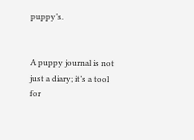puppy’s.


A puppy journal is not just a diary; it’s a tool for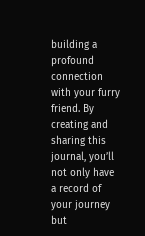building a profound connection with your furry friend. By creating and sharing this journal, you’ll not only have a record of your journey but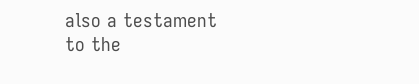also a testament to the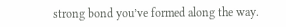strong bond you’ve formed along the way.